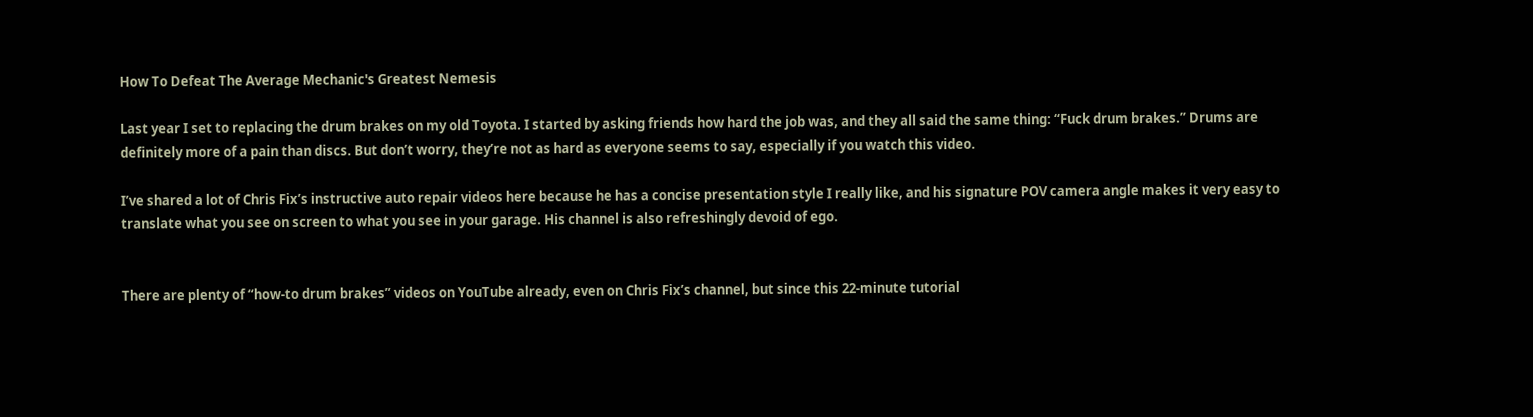How To Defeat The Average Mechanic's Greatest Nemesis

Last year I set to replacing the drum brakes on my old Toyota. I started by asking friends how hard the job was, and they all said the same thing: “Fuck drum brakes.” Drums are definitely more of a pain than discs. But don’t worry, they’re not as hard as everyone seems to say, especially if you watch this video.

I’ve shared a lot of Chris Fix’s instructive auto repair videos here because he has a concise presentation style I really like, and his signature POV camera angle makes it very easy to translate what you see on screen to what you see in your garage. His channel is also refreshingly devoid of ego.


There are plenty of “how-to drum brakes” videos on YouTube already, even on Chris Fix’s channel, but since this 22-minute tutorial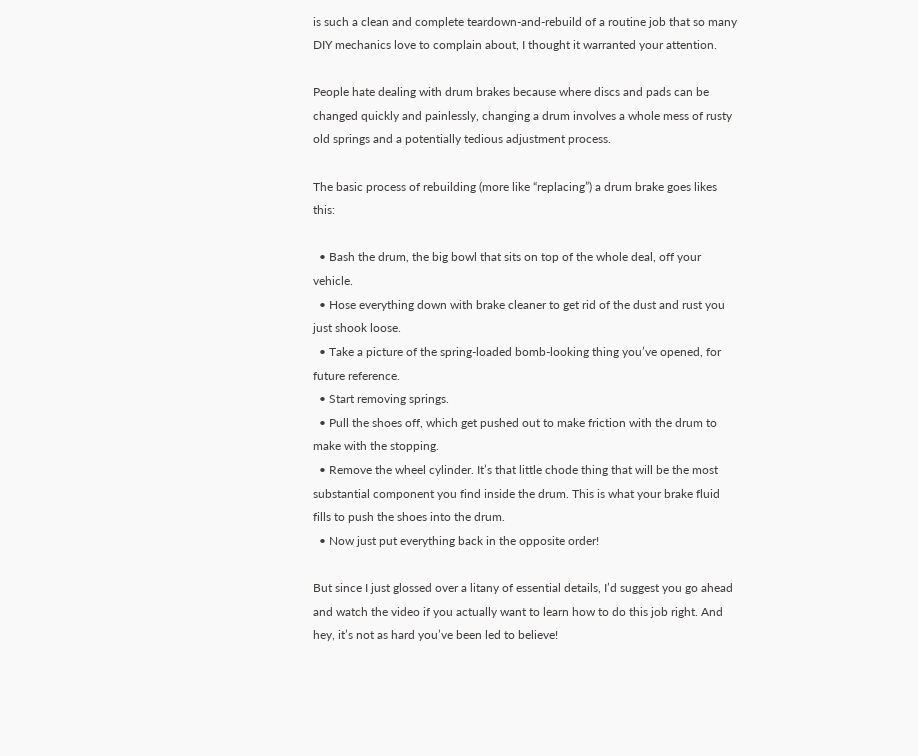is such a clean and complete teardown-and-rebuild of a routine job that so many DIY mechanics love to complain about, I thought it warranted your attention.

People hate dealing with drum brakes because where discs and pads can be changed quickly and painlessly, changing a drum involves a whole mess of rusty old springs and a potentially tedious adjustment process.

The basic process of rebuilding (more like “replacing”) a drum brake goes likes this:

  • Bash the drum, the big bowl that sits on top of the whole deal, off your vehicle.
  • Hose everything down with brake cleaner to get rid of the dust and rust you just shook loose.
  • Take a picture of the spring-loaded bomb-looking thing you’ve opened, for future reference.
  • Start removing springs.
  • Pull the shoes off, which get pushed out to make friction with the drum to make with the stopping.
  • Remove the wheel cylinder. It’s that little chode thing that will be the most substantial component you find inside the drum. This is what your brake fluid fills to push the shoes into the drum.
  • Now just put everything back in the opposite order!

But since I just glossed over a litany of essential details, I’d suggest you go ahead and watch the video if you actually want to learn how to do this job right. And hey, it’s not as hard you’ve been led to believe!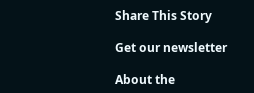Share This Story

Get our newsletter

About the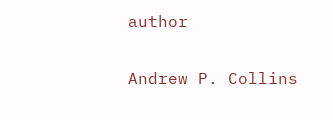author

Andrew P. Collins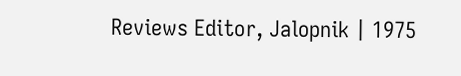Reviews Editor, Jalopnik | 1975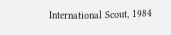International Scout, 1984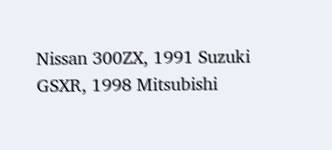Nissan 300ZX, 1991 Suzuki GSXR, 1998 Mitsubishi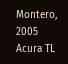Montero, 2005 Acura TL